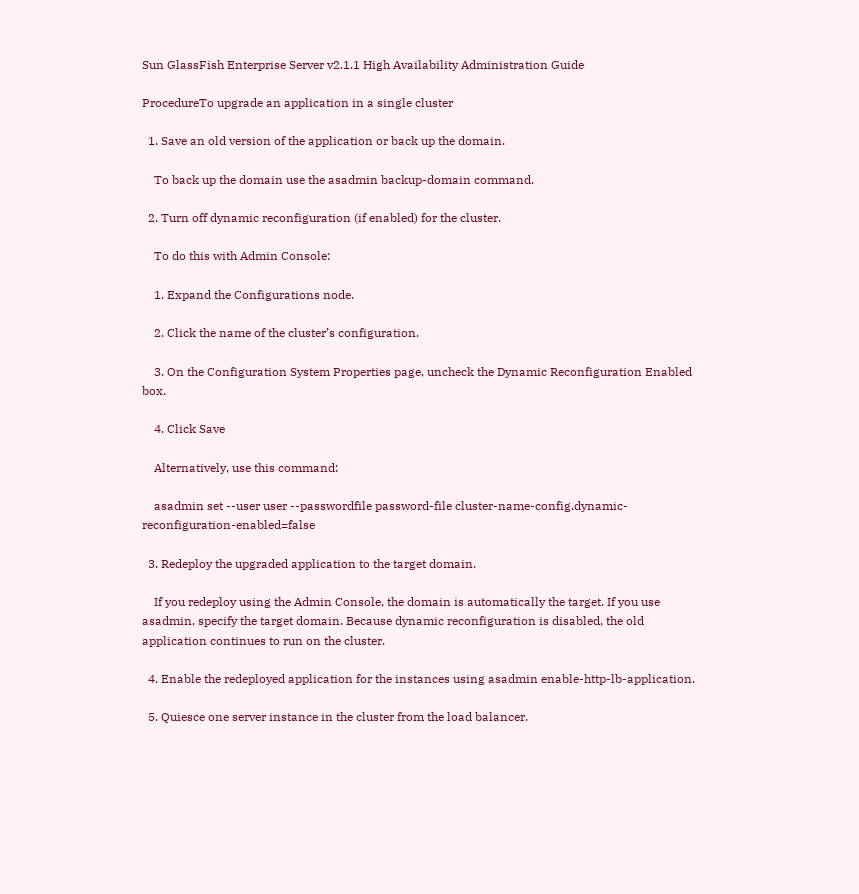Sun GlassFish Enterprise Server v2.1.1 High Availability Administration Guide

ProcedureTo upgrade an application in a single cluster

  1. Save an old version of the application or back up the domain.

    To back up the domain use the asadmin backup-domain command.

  2. Turn off dynamic reconfiguration (if enabled) for the cluster.

    To do this with Admin Console:

    1. Expand the Configurations node.

    2. Click the name of the cluster’s configuration.

    3. On the Configuration System Properties page, uncheck the Dynamic Reconfiguration Enabled box.

    4. Click Save

    Alternatively, use this command:

    asadmin set --user user --passwordfile password-file cluster-name-config.dynamic-reconfiguration-enabled=false

  3. Redeploy the upgraded application to the target domain.

    If you redeploy using the Admin Console, the domain is automatically the target. If you use asadmin, specify the target domain. Because dynamic reconfiguration is disabled, the old application continues to run on the cluster.

  4. Enable the redeployed application for the instances using asadmin enable-http-lb-application.

  5. Quiesce one server instance in the cluster from the load balancer.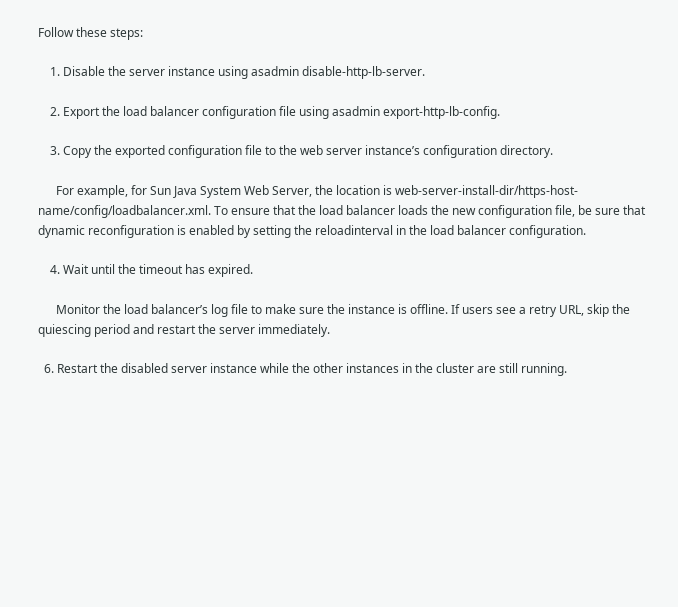Follow these steps:

    1. Disable the server instance using asadmin disable-http-lb-server.

    2. Export the load balancer configuration file using asadmin export-http-lb-config.

    3. Copy the exported configuration file to the web server instance’s configuration directory.

      For example, for Sun Java System Web Server, the location is web-server-install-dir/https-host-name/config/loadbalancer.xml. To ensure that the load balancer loads the new configuration file, be sure that dynamic reconfiguration is enabled by setting the reloadinterval in the load balancer configuration.

    4. Wait until the timeout has expired.

      Monitor the load balancer’s log file to make sure the instance is offline. If users see a retry URL, skip the quiescing period and restart the server immediately.

  6. Restart the disabled server instance while the other instances in the cluster are still running.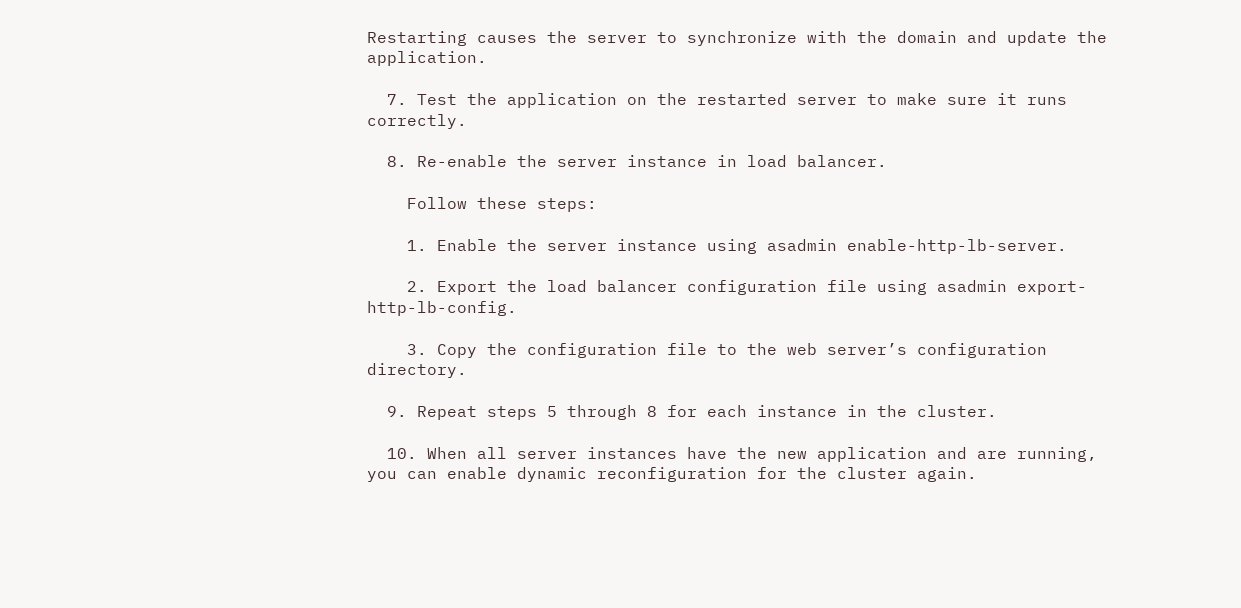Restarting causes the server to synchronize with the domain and update the application.

  7. Test the application on the restarted server to make sure it runs correctly.

  8. Re-enable the server instance in load balancer.

    Follow these steps:

    1. Enable the server instance using asadmin enable-http-lb-server.

    2. Export the load balancer configuration file using asadmin export-http-lb-config.

    3. Copy the configuration file to the web server’s configuration directory.

  9. Repeat steps 5 through 8 for each instance in the cluster.

  10. When all server instances have the new application and are running, you can enable dynamic reconfiguration for the cluster again.